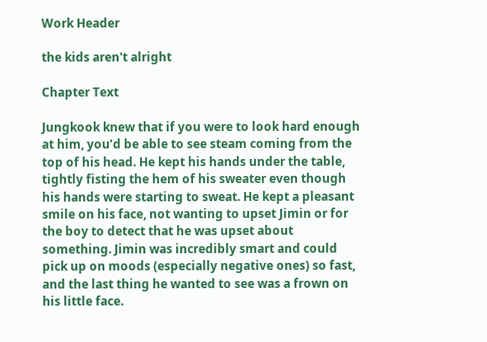Work Header

the kids aren't alright

Chapter Text

Jungkook knew that if you were to look hard enough at him, you’d be able to see steam coming from the top of his head. He kept his hands under the table, tightly fisting the hem of his sweater even though his hands were starting to sweat. He kept a pleasant smile on his face, not wanting to upset Jimin or for the boy to detect that he was upset about something. Jimin was incredibly smart and could pick up on moods (especially negative ones) so fast, and the last thing he wanted to see was a frown on his little face.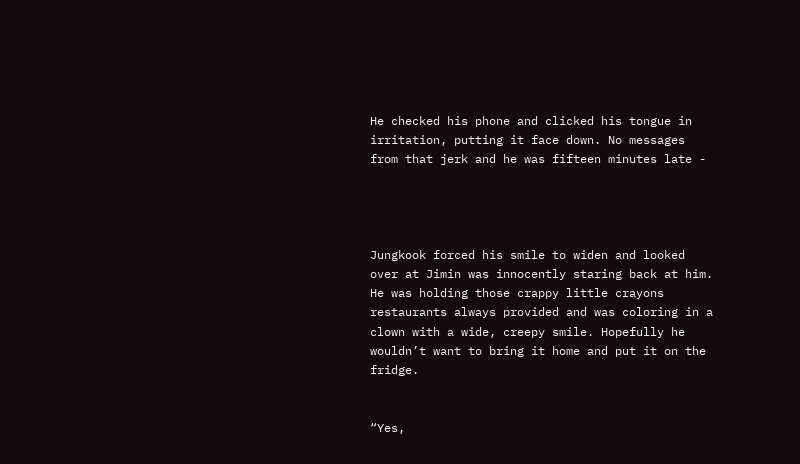He checked his phone and clicked his tongue in irritation, putting it face down. No messages from that jerk and he was fifteen minutes late -




Jungkook forced his smile to widen and looked over at Jimin was innocently staring back at him. He was holding those crappy little crayons restaurants always provided and was coloring in a clown with a wide, creepy smile. Hopefully he wouldn’t want to bring it home and put it on the fridge.


“Yes,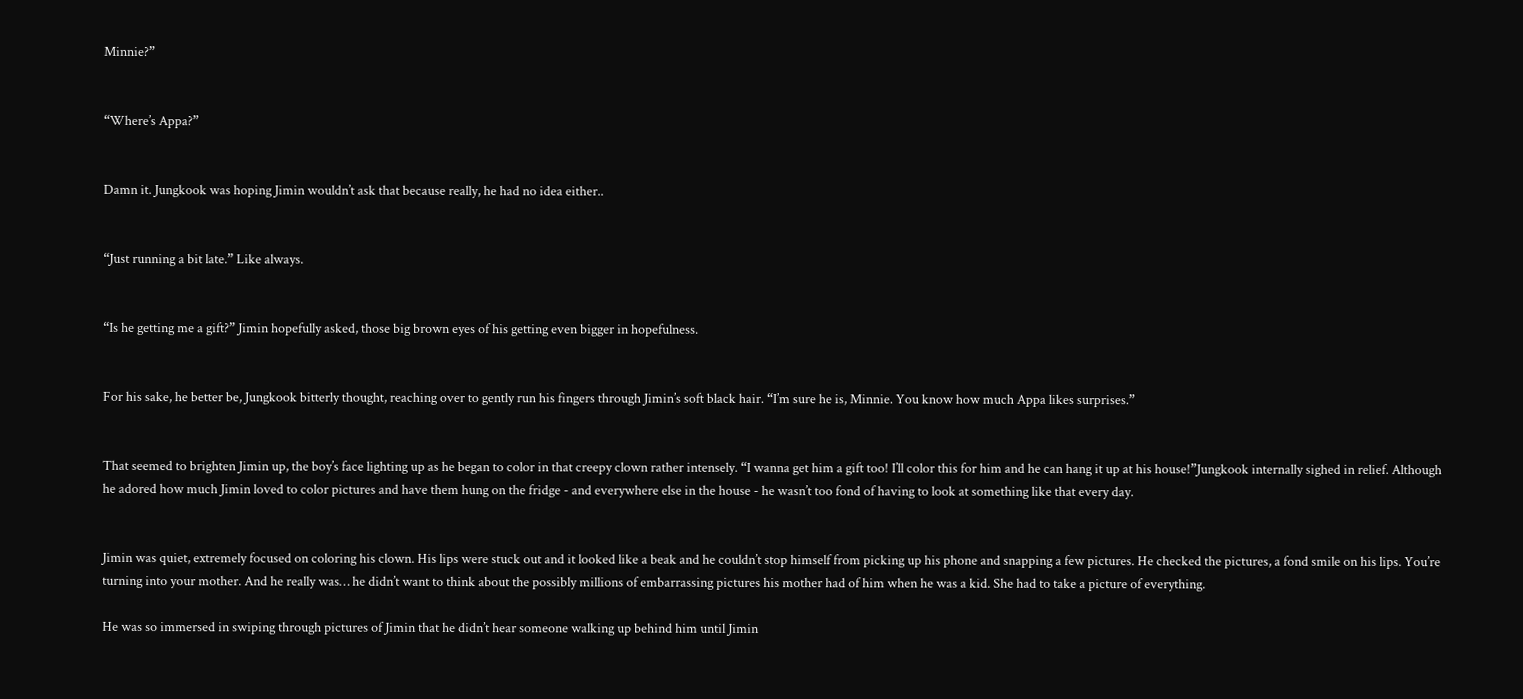Minnie?”


“Where’s Appa?”


Damn it. Jungkook was hoping Jimin wouldn’t ask that because really, he had no idea either..


“Just running a bit late.” Like always.


“Is he getting me a gift?” Jimin hopefully asked, those big brown eyes of his getting even bigger in hopefulness.


For his sake, he better be, Jungkook bitterly thought, reaching over to gently run his fingers through Jimin’s soft black hair. “I’m sure he is, Minnie. You know how much Appa likes surprises.”


That seemed to brighten Jimin up, the boy’s face lighting up as he began to color in that creepy clown rather intensely. “I wanna get him a gift too! I’ll color this for him and he can hang it up at his house!”Jungkook internally sighed in relief. Although he adored how much Jimin loved to color pictures and have them hung on the fridge - and everywhere else in the house - he wasn’t too fond of having to look at something like that every day.


Jimin was quiet, extremely focused on coloring his clown. His lips were stuck out and it looked like a beak and he couldn’t stop himself from picking up his phone and snapping a few pictures. He checked the pictures, a fond smile on his lips. You’re turning into your mother. And he really was… he didn’t want to think about the possibly millions of embarrassing pictures his mother had of him when he was a kid. She had to take a picture of everything.

He was so immersed in swiping through pictures of Jimin that he didn’t hear someone walking up behind him until Jimin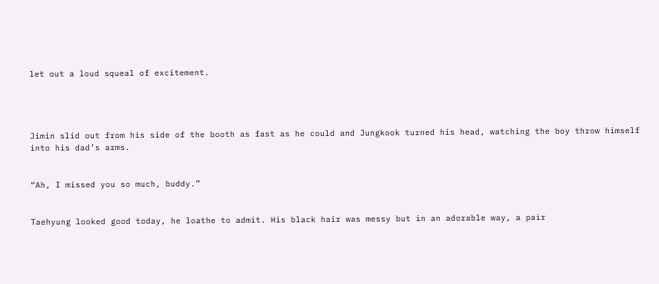let out a loud squeal of excitement.




Jimin slid out from his side of the booth as fast as he could and Jungkook turned his head, watching the boy throw himself into his dad’s arms.


“Ah, I missed you so much, buddy.”


Taehyung looked good today, he loathe to admit. His black hair was messy but in an adorable way, a pair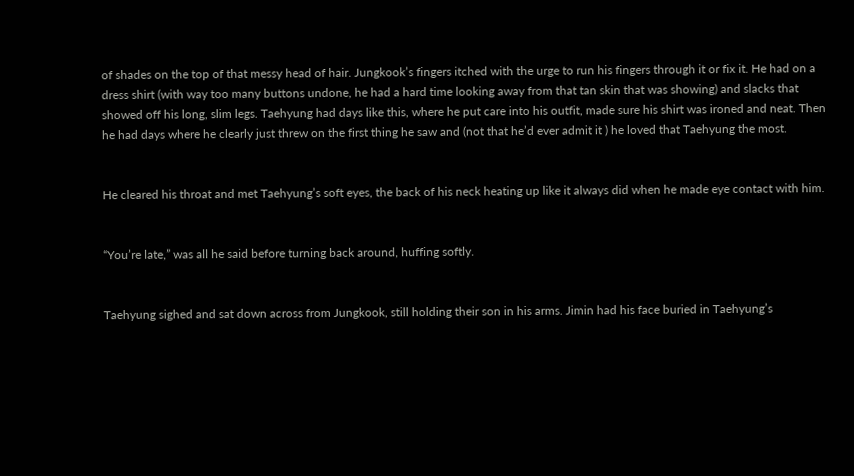of shades on the top of that messy head of hair. Jungkook’s fingers itched with the urge to run his fingers through it or fix it. He had on a dress shirt (with way too many buttons undone, he had a hard time looking away from that tan skin that was showing) and slacks that showed off his long, slim legs. Taehyung had days like this, where he put care into his outfit, made sure his shirt was ironed and neat. Then he had days where he clearly just threw on the first thing he saw and (not that he’d ever admit it ) he loved that Taehyung the most.


He cleared his throat and met Taehyung’s soft eyes, the back of his neck heating up like it always did when he made eye contact with him.


“You’re late,” was all he said before turning back around, huffing softly.


Taehyung sighed and sat down across from Jungkook, still holding their son in his arms. Jimin had his face buried in Taehyung’s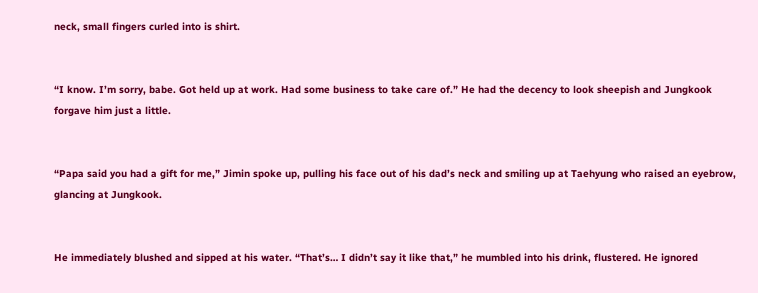neck, small fingers curled into is shirt.


“I know. I’m sorry, babe. Got held up at work. Had some business to take care of.” He had the decency to look sheepish and Jungkook forgave him just a little.


“Papa said you had a gift for me,” Jimin spoke up, pulling his face out of his dad’s neck and smiling up at Taehyung who raised an eyebrow, glancing at Jungkook.


He immediately blushed and sipped at his water. “That’s… I didn’t say it like that,” he mumbled into his drink, flustered. He ignored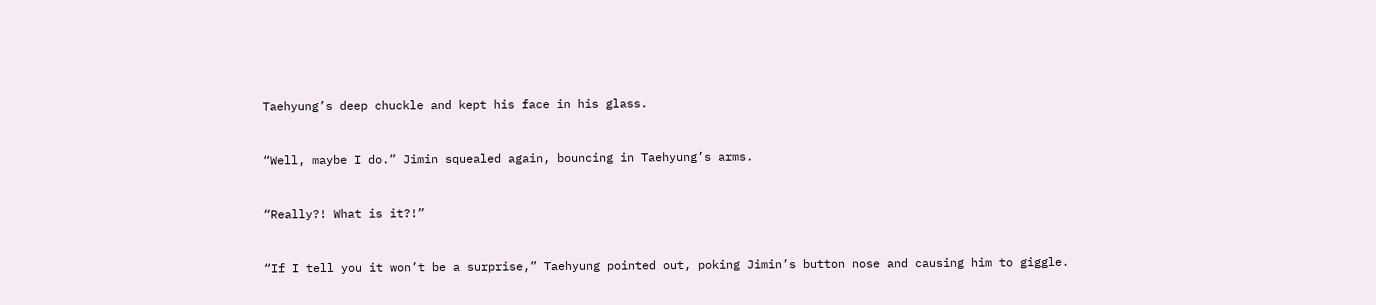Taehyung’s deep chuckle and kept his face in his glass.


“Well, maybe I do.” Jimin squealed again, bouncing in Taehyung’s arms.


“Really?! What is it?!”


“If I tell you it won’t be a surprise,” Taehyung pointed out, poking Jimin’s button nose and causing him to giggle.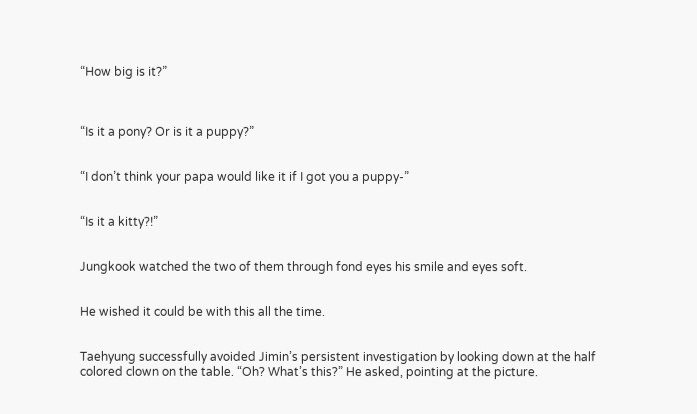“How big is it?”



“Is it a pony? Or is it a puppy?”


“I don’t think your papa would like it if I got you a puppy-”


“Is it a kitty?!”


Jungkook watched the two of them through fond eyes his smile and eyes soft.


He wished it could be with this all the time.


Taehyung successfully avoided Jimin’s persistent investigation by looking down at the half colored clown on the table. “Oh? What’s this?” He asked, pointing at the picture.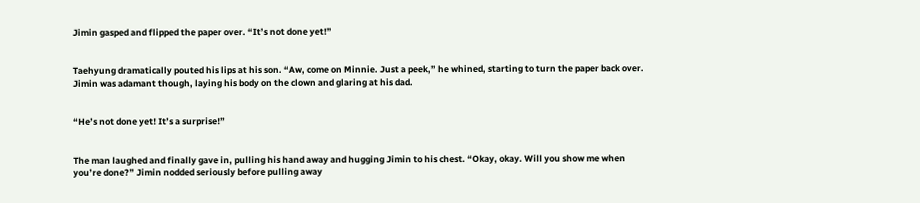Jimin gasped and flipped the paper over. “It’s not done yet!”


Taehyung dramatically pouted his lips at his son. “Aw, come on Minnie. Just a peek,” he whined, starting to turn the paper back over. Jimin was adamant though, laying his body on the clown and glaring at his dad.


“He’s not done yet! It’s a surprise!”


The man laughed and finally gave in, pulling his hand away and hugging Jimin to his chest. “Okay, okay. Will you show me when you’re done?” Jimin nodded seriously before pulling away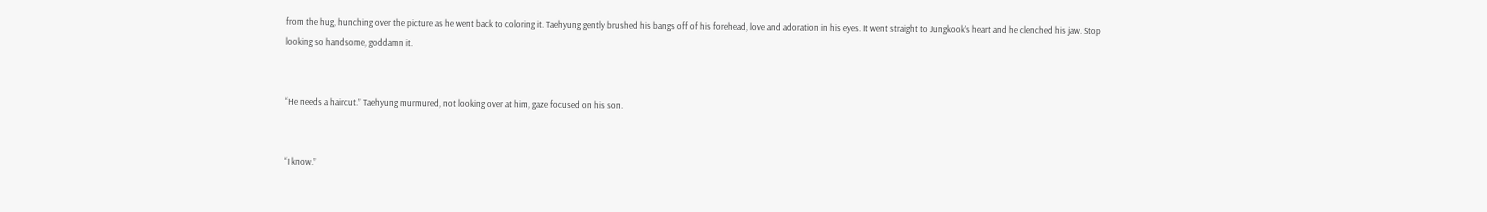from the hug, hunching over the picture as he went back to coloring it. Taehyung gently brushed his bangs off of his forehead, love and adoration in his eyes. It went straight to Jungkook’s heart and he clenched his jaw. Stop looking so handsome, goddamn it.


“He needs a haircut.” Taehyung murmured, not looking over at him, gaze focused on his son.


“I know.”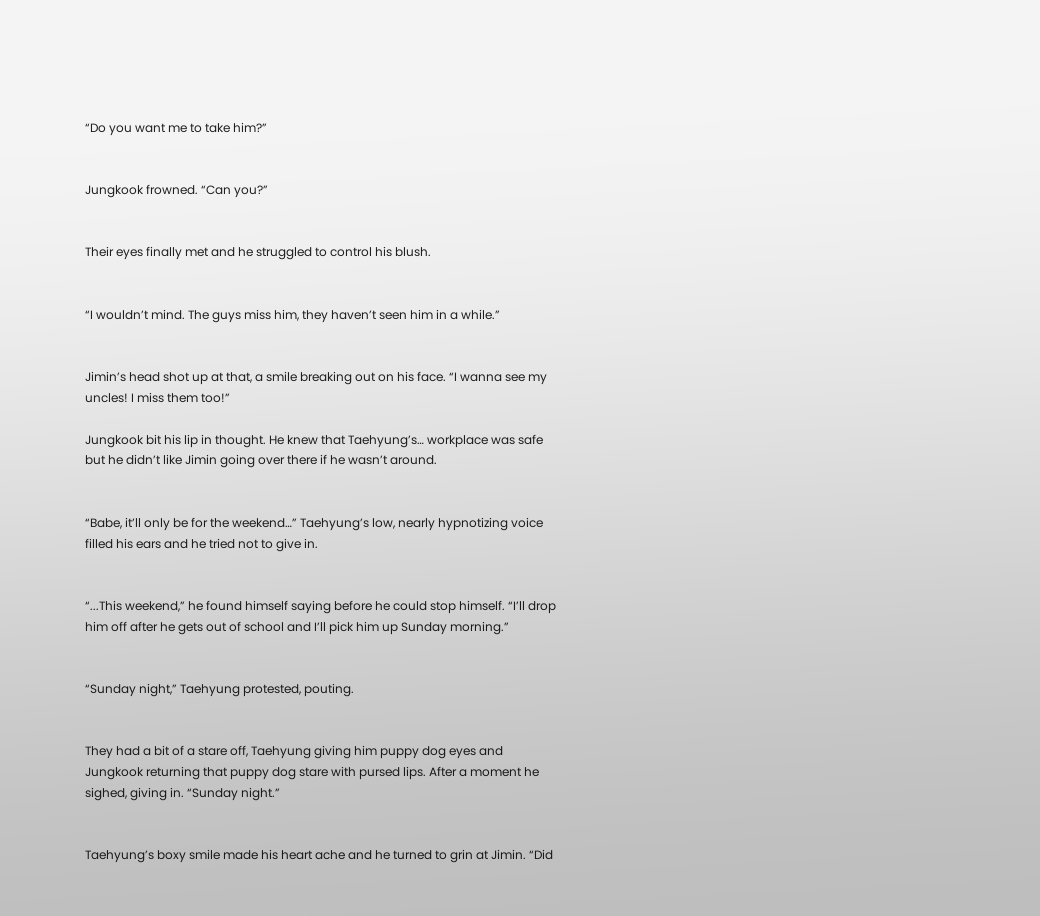“Do you want me to take him?”


Jungkook frowned. “Can you?”


Their eyes finally met and he struggled to control his blush.


“I wouldn’t mind. The guys miss him, they haven’t seen him in a while.”


Jimin’s head shot up at that, a smile breaking out on his face. “I wanna see my uncles! I miss them too!”

Jungkook bit his lip in thought. He knew that Taehyung’s… workplace was safe but he didn’t like Jimin going over there if he wasn’t around.


“Babe, it’ll only be for the weekend…” Taehyung’s low, nearly hypnotizing voice filled his ears and he tried not to give in.


“...This weekend,” he found himself saying before he could stop himself. “I’ll drop him off after he gets out of school and I’ll pick him up Sunday morning.”


“Sunday night,” Taehyung protested, pouting.


They had a bit of a stare off, Taehyung giving him puppy dog eyes and Jungkook returning that puppy dog stare with pursed lips. After a moment he sighed, giving in. “Sunday night.”


Taehyung’s boxy smile made his heart ache and he turned to grin at Jimin. “Did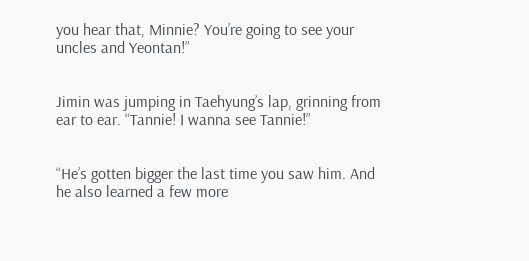you hear that, Minnie? You’re going to see your uncles and Yeontan!”


Jimin was jumping in Taehyung’s lap, grinning from ear to ear. “Tannie! I wanna see Tannie!”


“He’s gotten bigger the last time you saw him. And he also learned a few more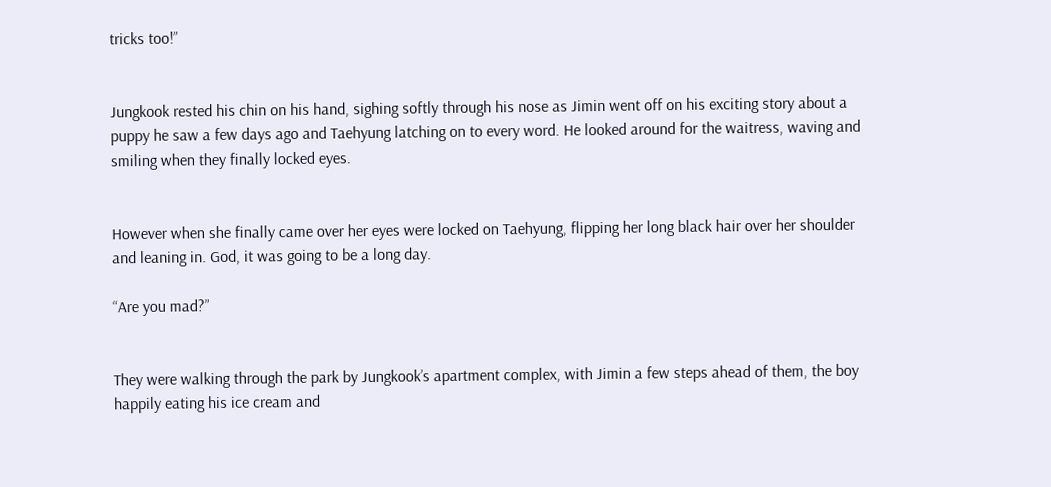tricks too!”


Jungkook rested his chin on his hand, sighing softly through his nose as Jimin went off on his exciting story about a puppy he saw a few days ago and Taehyung latching on to every word. He looked around for the waitress, waving and smiling when they finally locked eyes.


However when she finally came over her eyes were locked on Taehyung, flipping her long black hair over her shoulder and leaning in. God, it was going to be a long day.

“Are you mad?”


They were walking through the park by Jungkook’s apartment complex, with Jimin a few steps ahead of them, the boy happily eating his ice cream and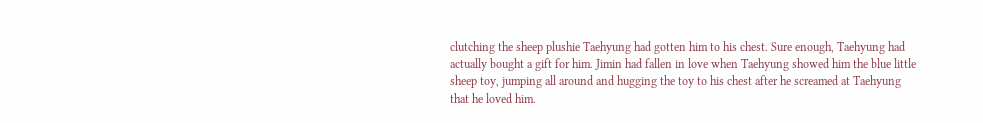clutching the sheep plushie Taehyung had gotten him to his chest. Sure enough, Taehyung had actually bought a gift for him. Jimin had fallen in love when Taehyung showed him the blue little sheep toy, jumping all around and hugging the toy to his chest after he screamed at Taehyung that he loved him.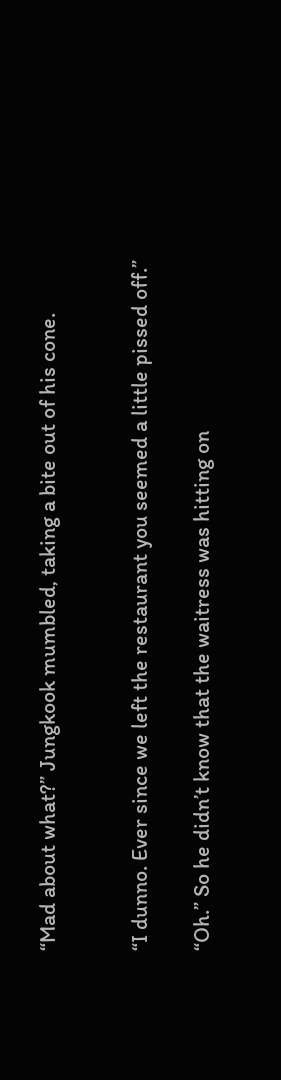“Mad about what?” Jungkook mumbled, taking a bite out of his cone.


“I dunno. Ever since we left the restaurant you seemed a little pissed off.”

“Oh.” So he didn’t know that the waitress was hitting on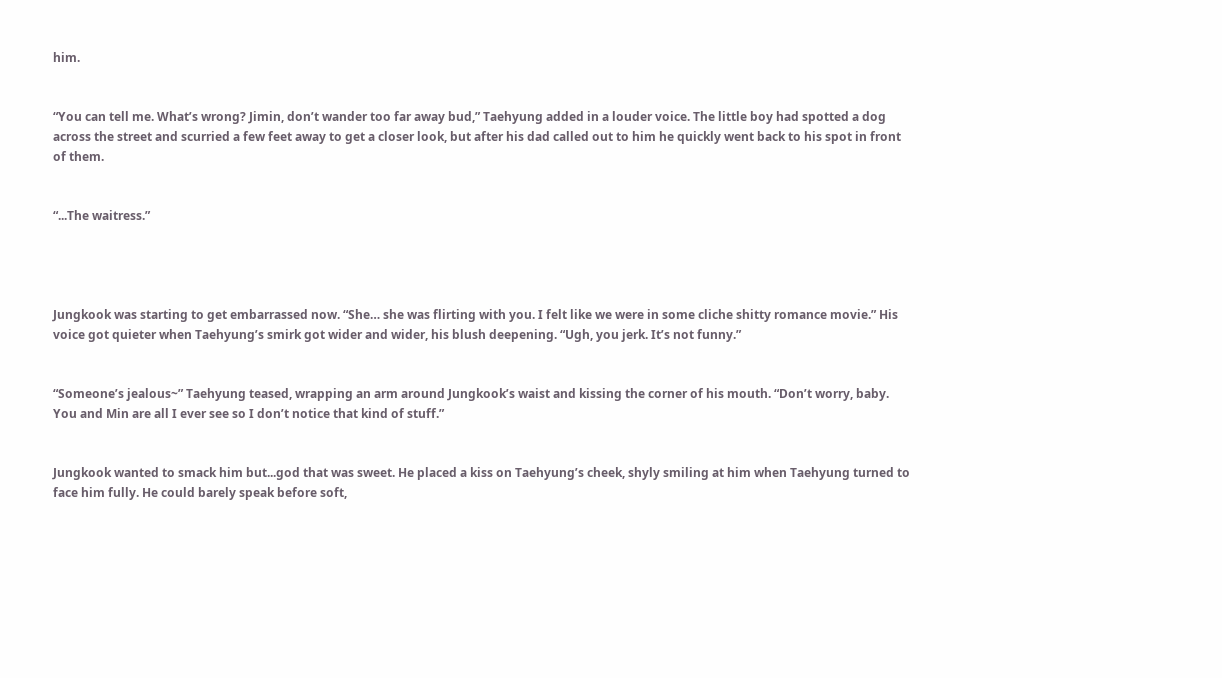him.


“You can tell me. What’s wrong? Jimin, don’t wander too far away bud,” Taehyung added in a louder voice. The little boy had spotted a dog across the street and scurried a few feet away to get a closer look, but after his dad called out to him he quickly went back to his spot in front of them.


“...The waitress.”




Jungkook was starting to get embarrassed now. “She… she was flirting with you. I felt like we were in some cliche shitty romance movie.” His voice got quieter when Taehyung’s smirk got wider and wider, his blush deepening. “Ugh, you jerk. It’s not funny.”


“Someone’s jealous~” Taehyung teased, wrapping an arm around Jungkook’s waist and kissing the corner of his mouth. “Don’t worry, baby. You and Min are all I ever see so I don’t notice that kind of stuff.”


Jungkook wanted to smack him but...god that was sweet. He placed a kiss on Taehyung’s cheek, shyly smiling at him when Taehyung turned to face him fully. He could barely speak before soft,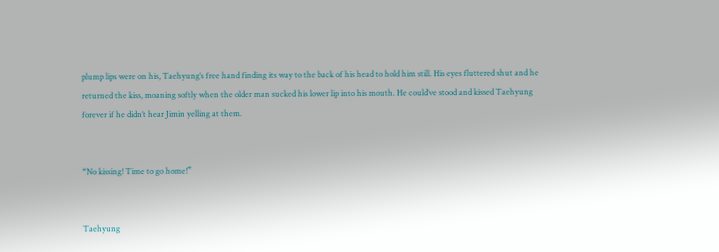plump lips were on his, Taehyung’s free hand finding its way to the back of his head to hold him still. His eyes fluttered shut and he returned the kiss, moaning softly when the older man sucked his lower lip into his mouth. He could’ve stood and kissed Taehyung forever if he didn’t hear Jimin yelling at them.


“No kissing! Time to go home!”


Taehyung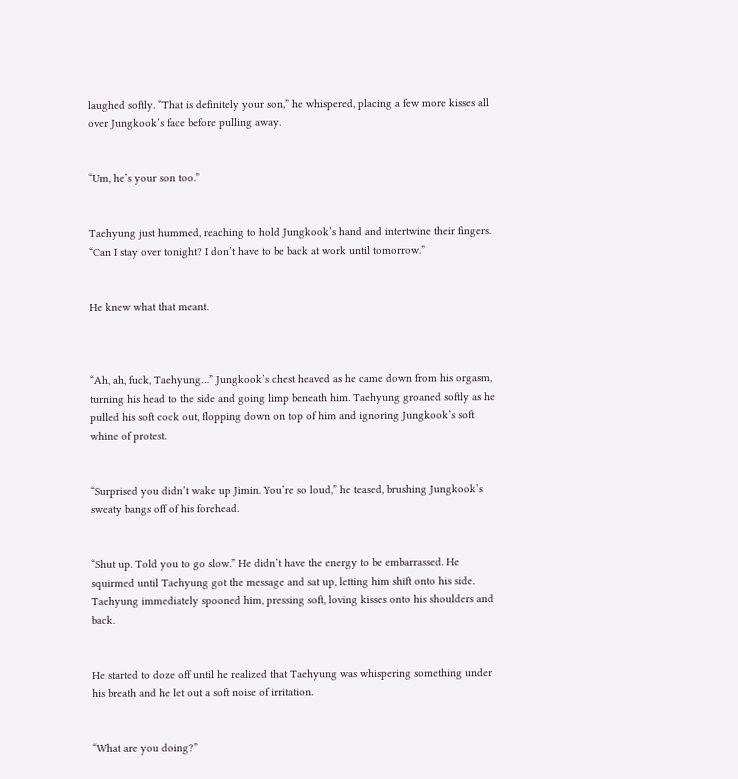laughed softly. “That is definitely your son,” he whispered, placing a few more kisses all over Jungkook’s face before pulling away.


“Um, he’s your son too.”


Taehyung just hummed, reaching to hold Jungkook’s hand and intertwine their fingers. “Can I stay over tonight? I don’t have to be back at work until tomorrow.”


He knew what that meant.



“Ah, ah, fuck, Taehyung…” Jungkook’s chest heaved as he came down from his orgasm, turning his head to the side and going limp beneath him. Taehyung groaned softly as he pulled his soft cock out, flopping down on top of him and ignoring Jungkook’s soft whine of protest.


“Surprised you didn’t wake up Jimin. You’re so loud,” he teased, brushing Jungkook’s sweaty bangs off of his forehead.


“Shut up. Told you to go slow.” He didn’t have the energy to be embarrassed. He squirmed until Taehyung got the message and sat up, letting him shift onto his side. Taehyung immediately spooned him, pressing soft, loving kisses onto his shoulders and back.


He started to doze off until he realized that Taehyung was whispering something under his breath and he let out a soft noise of irritation.


“What are you doing?”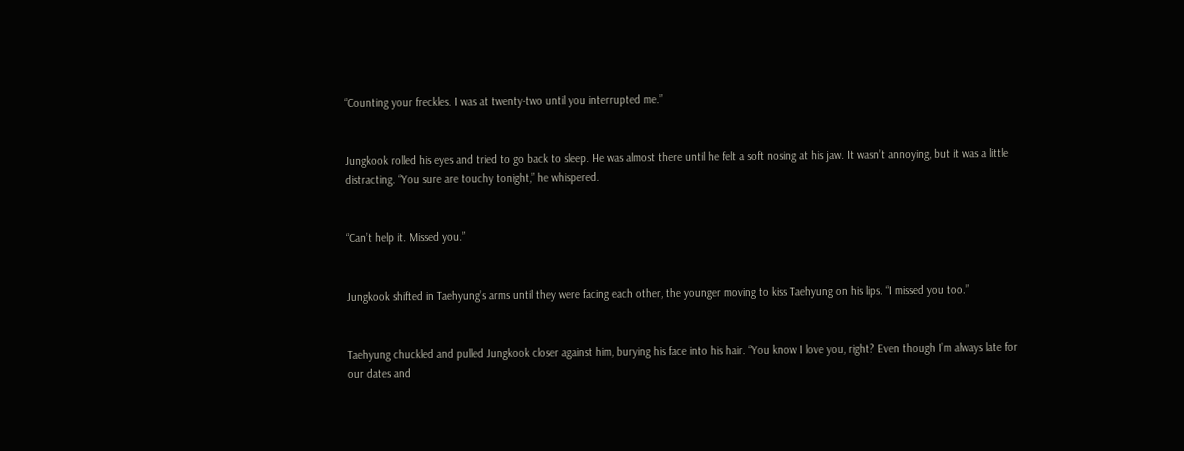“Counting your freckles. I was at twenty-two until you interrupted me.”


Jungkook rolled his eyes and tried to go back to sleep. He was almost there until he felt a soft nosing at his jaw. It wasn’t annoying, but it was a little distracting. “You sure are touchy tonight,” he whispered.


“Can’t help it. Missed you.”


Jungkook shifted in Taehyung’s arms until they were facing each other, the younger moving to kiss Taehyung on his lips. “I missed you too.”


Taehyung chuckled and pulled Jungkook closer against him, burying his face into his hair. “You know I love you, right? Even though I’m always late for our dates and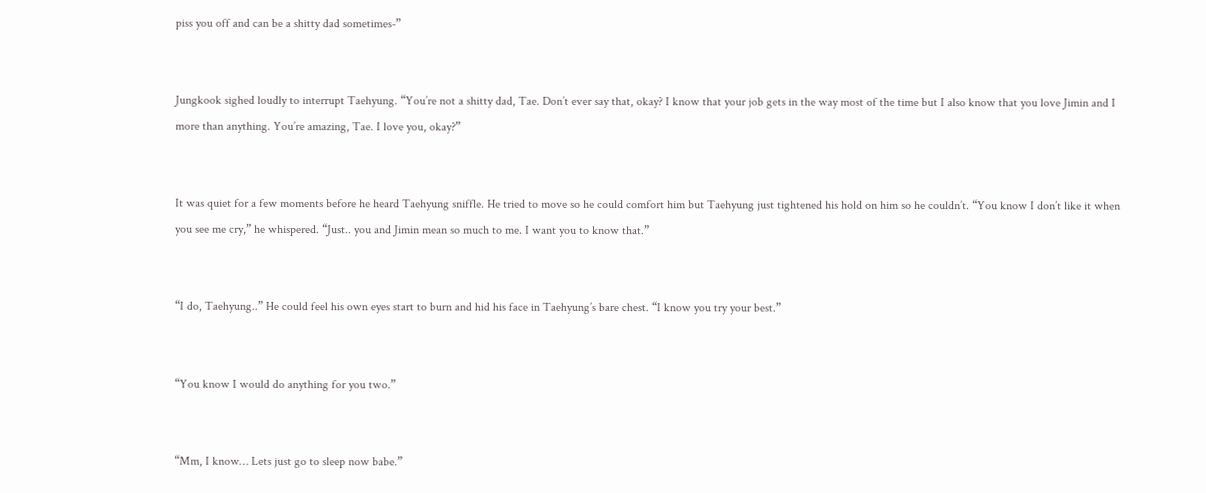piss you off and can be a shitty dad sometimes-”


Jungkook sighed loudly to interrupt Taehyung. “You’re not a shitty dad, Tae. Don’t ever say that, okay? I know that your job gets in the way most of the time but I also know that you love Jimin and I more than anything. You’re amazing, Tae. I love you, okay?”


It was quiet for a few moments before he heard Taehyung sniffle. He tried to move so he could comfort him but Taehyung just tightened his hold on him so he couldn’t. “You know I don’t like it when you see me cry,” he whispered. “Just.. you and Jimin mean so much to me. I want you to know that.”


“I do, Taehyung..” He could feel his own eyes start to burn and hid his face in Taehyung’s bare chest. “I know you try your best.”


“You know I would do anything for you two.”


“Mm, I know… Lets just go to sleep now babe.”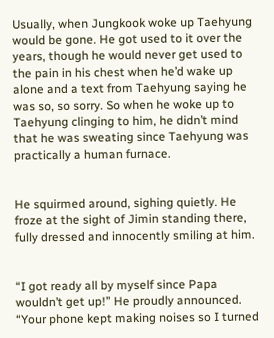Usually, when Jungkook woke up Taehyung would be gone. He got used to it over the years, though he would never get used to the pain in his chest when he’d wake up alone and a text from Taehyung saying he was so, so sorry. So when he woke up to Taehyung clinging to him, he didn’t mind that he was sweating since Taehyung was practically a human furnace.


He squirmed around, sighing quietly. He froze at the sight of Jimin standing there, fully dressed and innocently smiling at him.


“I got ready all by myself since Papa wouldn’t get up!” He proudly announced. “Your phone kept making noises so I turned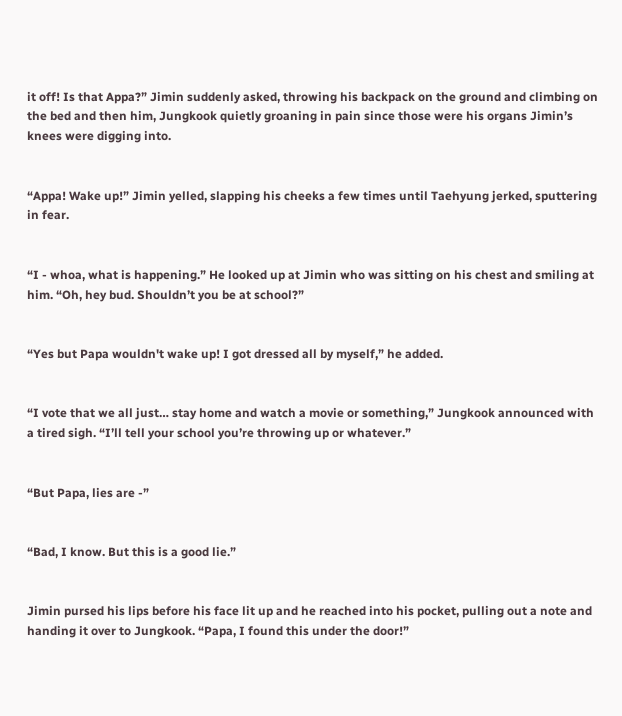it off! Is that Appa?” Jimin suddenly asked, throwing his backpack on the ground and climbing on the bed and then him, Jungkook quietly groaning in pain since those were his organs Jimin’s knees were digging into.


“Appa! Wake up!” Jimin yelled, slapping his cheeks a few times until Taehyung jerked, sputtering in fear.


“I - whoa, what is happening.” He looked up at Jimin who was sitting on his chest and smiling at him. “Oh, hey bud. Shouldn’t you be at school?”


“Yes but Papa wouldn't wake up! I got dressed all by myself,” he added.


“I vote that we all just… stay home and watch a movie or something,” Jungkook announced with a tired sigh. “I’ll tell your school you’re throwing up or whatever.”


“But Papa, lies are -”


“Bad, I know. But this is a good lie.”


Jimin pursed his lips before his face lit up and he reached into his pocket, pulling out a note and handing it over to Jungkook. “Papa, I found this under the door!”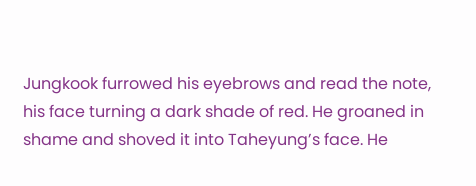Jungkook furrowed his eyebrows and read the note, his face turning a dark shade of red. He groaned in shame and shoved it into Taheyung’s face. He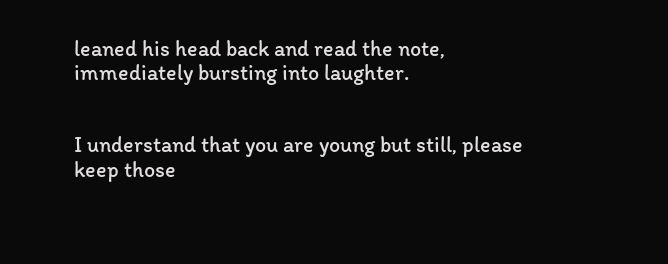leaned his head back and read the note, immediately bursting into laughter.


I understand that you are young but still, please keep those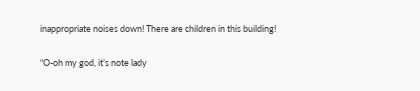inappropriate noises down! There are children in this building!

“O-oh my god, it’s note lady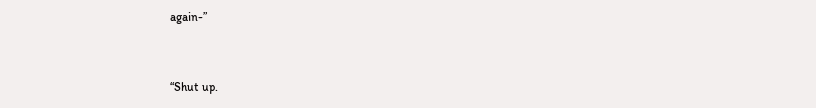again-”


“Shut up.